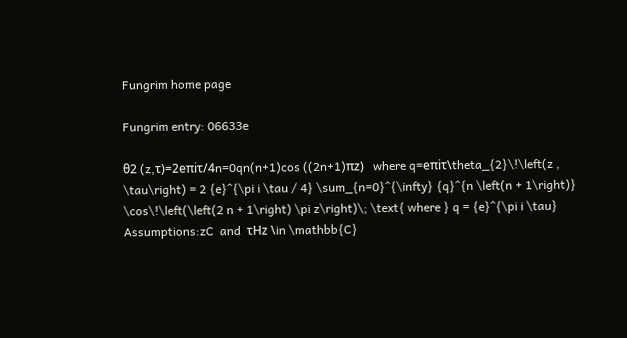Fungrim home page

Fungrim entry: 06633e

θ2 (z,τ)=2eπiτ/4n=0qn(n+1)cos ((2n+1)πz)   where q=eπiτ\theta_{2}\!\left(z , \tau\right) = 2 {e}^{\pi i \tau / 4} \sum_{n=0}^{\infty} {q}^{n \left(n + 1\right)} \cos\!\left(\left(2 n + 1\right) \pi z\right)\; \text{ where } q = {e}^{\pi i \tau}
Assumptions:zC  and  τHz \in \mathbb{C}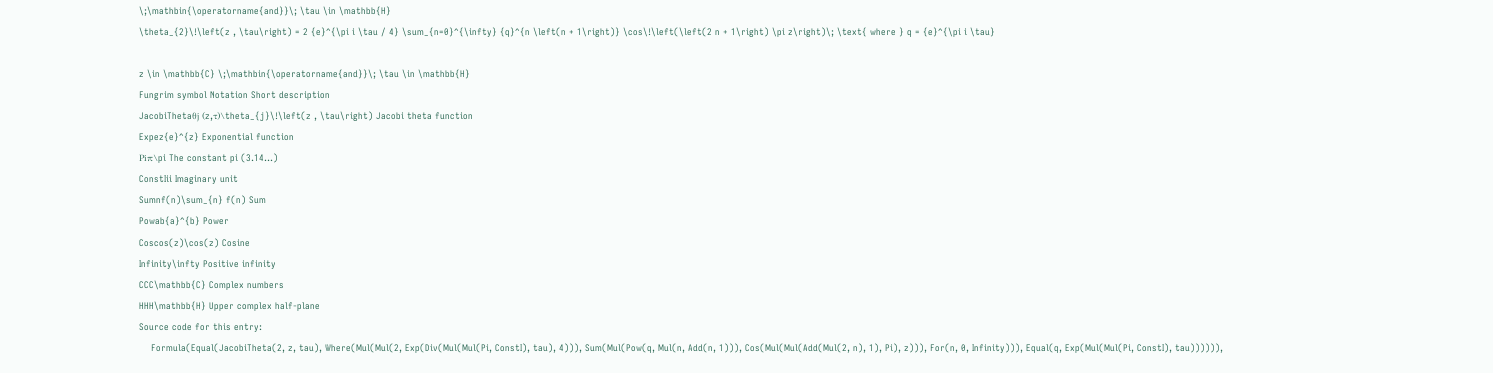\;\mathbin{\operatorname{and}}\; \tau \in \mathbb{H}
\theta_{2}\!\left(z , \tau\right) = 2 {e}^{\pi i \tau / 4} \sum_{n=0}^{\infty} {q}^{n \left(n + 1\right)} \cos\!\left(\left(2 n + 1\right) \pi z\right)\; \text{ where } q = {e}^{\pi i \tau}

z \in \mathbb{C} \;\mathbin{\operatorname{and}}\; \tau \in \mathbb{H}
Fungrim symbol Notation Short description
JacobiThetaθj (z,τ)\theta_{j}\!\left(z , \tau\right) Jacobi theta function
Expez{e}^{z} Exponential function
Piπ\pi The constant pi (3.14...)
ConstIii Imaginary unit
Sumnf(n)\sum_{n} f(n) Sum
Powab{a}^{b} Power
Coscos(z)\cos(z) Cosine
Infinity\infty Positive infinity
CCC\mathbb{C} Complex numbers
HHH\mathbb{H} Upper complex half-plane
Source code for this entry:
    Formula(Equal(JacobiTheta(2, z, tau), Where(Mul(Mul(2, Exp(Div(Mul(Mul(Pi, ConstI), tau), 4))), Sum(Mul(Pow(q, Mul(n, Add(n, 1))), Cos(Mul(Mul(Add(Mul(2, n), 1), Pi), z))), For(n, 0, Infinity))), Equal(q, Exp(Mul(Mul(Pi, ConstI), tau)))))),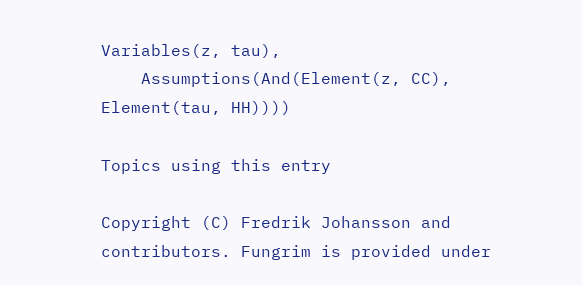Variables(z, tau),
    Assumptions(And(Element(z, CC), Element(tau, HH))))

Topics using this entry

Copyright (C) Fredrik Johansson and contributors. Fungrim is provided under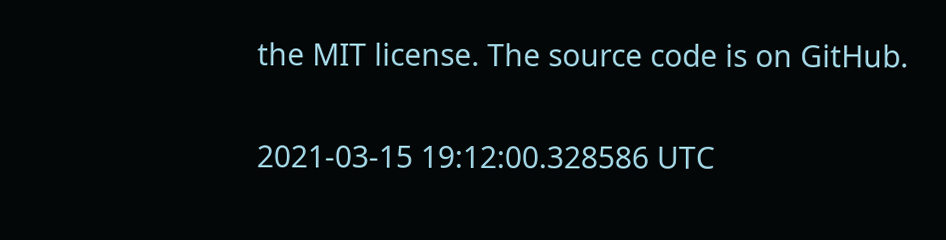the MIT license. The source code is on GitHub.

2021-03-15 19:12:00.328586 UTC